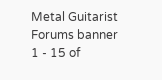Metal Guitarist Forums banner
1 - 15 of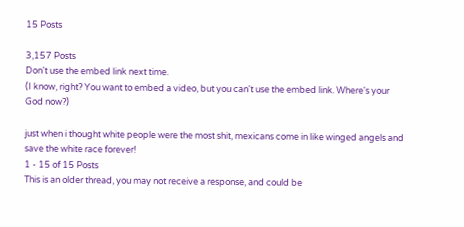15 Posts

3,157 Posts
Don't use the embed link next time.
(I know, right? You want to embed a video, but you can't use the embed link. Where's your God now?)

just when i thought white people were the most shit, mexicans come in like winged angels and save the white race forever!
1 - 15 of 15 Posts
This is an older thread, you may not receive a response, and could be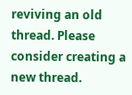reviving an old thread. Please consider creating a new thread.